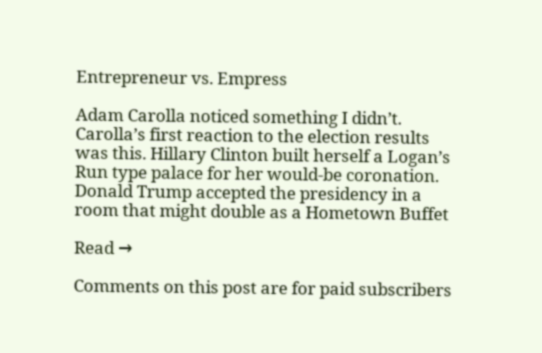Entrepreneur vs. Empress

Adam Carolla noticed something I didn’t. Carolla’s first reaction to the election results was this. Hillary Clinton built herself a Logan’s Run type palace for her would-be coronation. Donald Trump accepted the presidency in a room that might double as a Hometown Buffet

Read →

Comments on this post are for paid subscribers